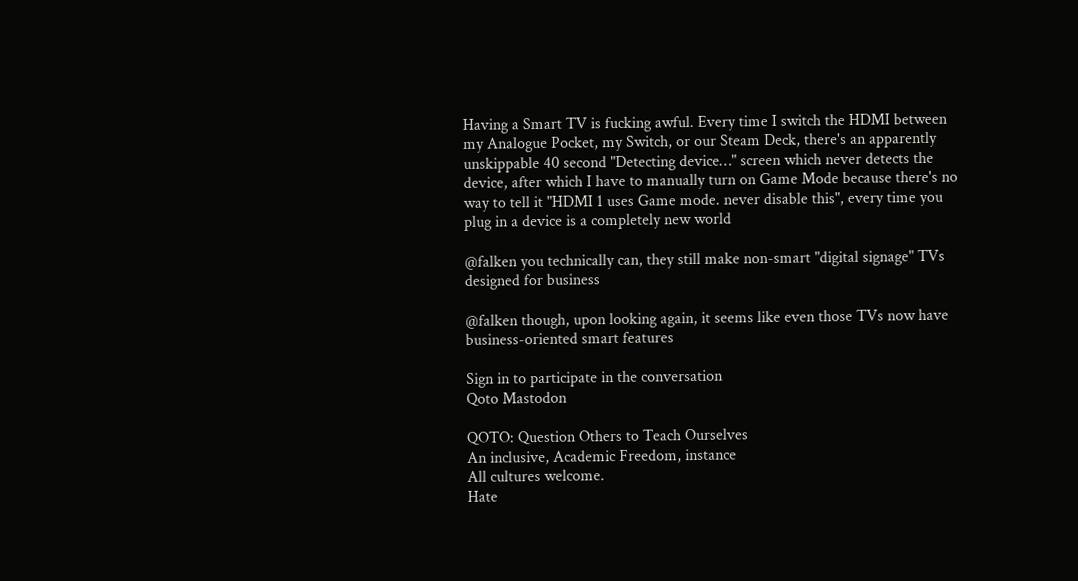Having a Smart TV is fucking awful. Every time I switch the HDMI between my Analogue Pocket, my Switch, or our Steam Deck, there's an apparently unskippable 40 second "Detecting device…" screen which never detects the device, after which I have to manually turn on Game Mode because there's no way to tell it "HDMI 1 uses Game mode. never disable this", every time you plug in a device is a completely new world

@falken you technically can, they still make non-smart "digital signage" TVs designed for business

@falken though, upon looking again, it seems like even those TVs now have business-oriented smart features

Sign in to participate in the conversation
Qoto Mastodon

QOTO: Question Others to Teach Ourselves
An inclusive, Academic Freedom, instance
All cultures welcome.
Hate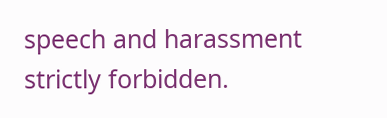speech and harassment strictly forbidden.